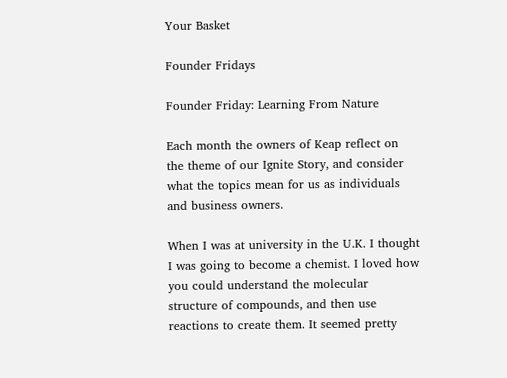Your Basket

Founder Fridays

Founder Friday: Learning From Nature

Each month the owners of Keap reflect on the theme of our Ignite Story, and consider what the topics mean for us as individuals and business owners.

When I was at university in the U.K. I thought I was going to become a chemist. I loved how you could understand the molecular structure of compounds, and then use reactions to create them. It seemed pretty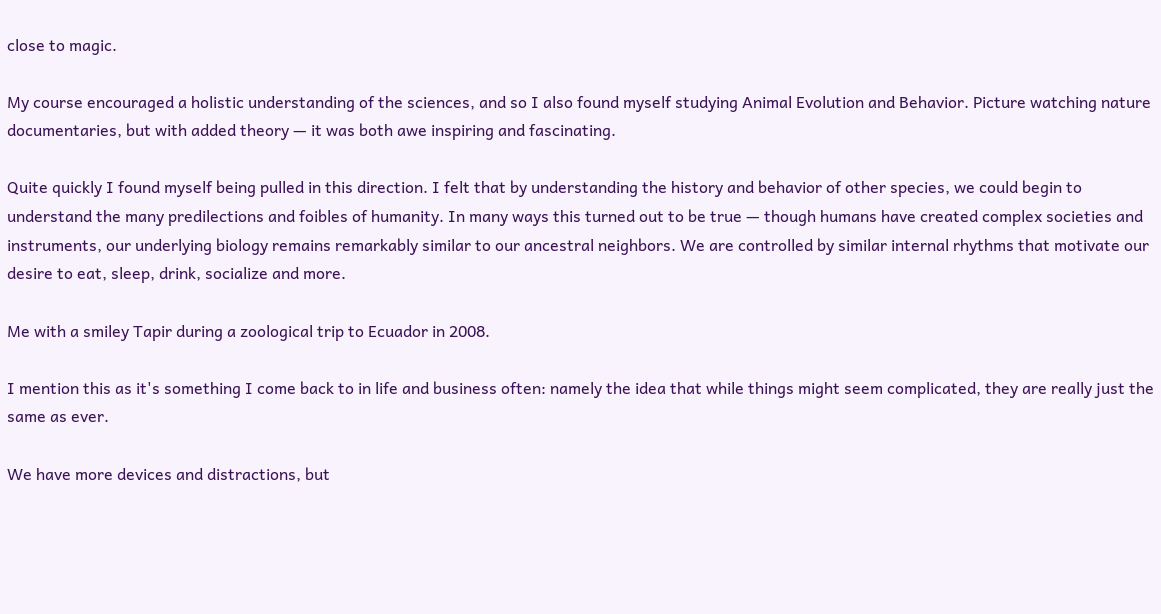close to magic.

My course encouraged a holistic understanding of the sciences, and so I also found myself studying Animal Evolution and Behavior. Picture watching nature documentaries, but with added theory — it was both awe inspiring and fascinating.

Quite quickly I found myself being pulled in this direction. I felt that by understanding the history and behavior of other species, we could begin to understand the many predilections and foibles of humanity. In many ways this turned out to be true — though humans have created complex societies and instruments, our underlying biology remains remarkably similar to our ancestral neighbors. We are controlled by similar internal rhythms that motivate our desire to eat, sleep, drink, socialize and more.

Me with a smiley Tapir during a zoological trip to Ecuador in 2008.

I mention this as it's something I come back to in life and business often: namely the idea that while things might seem complicated, they are really just the same as ever.

We have more devices and distractions, but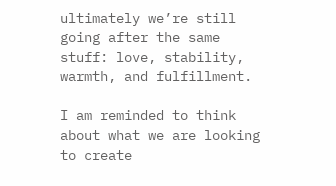ultimately we’re still going after the same stuff: love, stability, warmth, and fulfillment.

I am reminded to think about what we are looking to create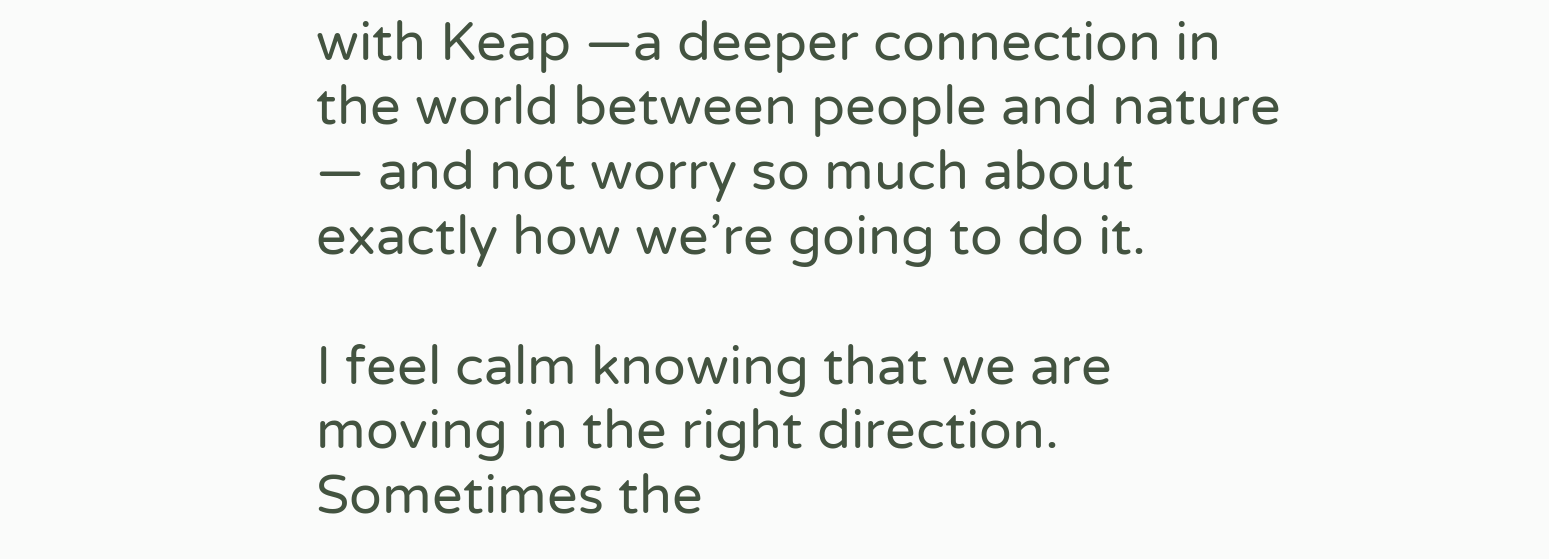with Keap —a deeper connection in the world between people and nature — and not worry so much about exactly how we’re going to do it.

I feel calm knowing that we are moving in the right direction. Sometimes the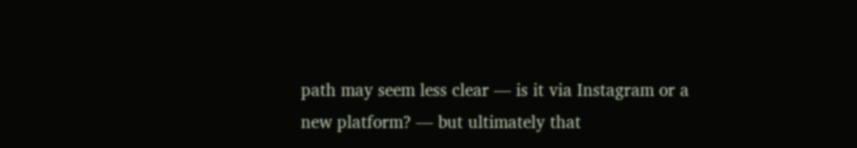path may seem less clear — is it via Instagram or a new platform? — but ultimately that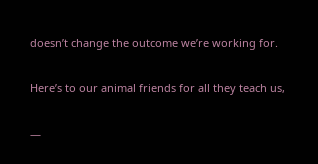doesn’t change the outcome we’re working for.

Here’s to our animal friends for all they teach us,

—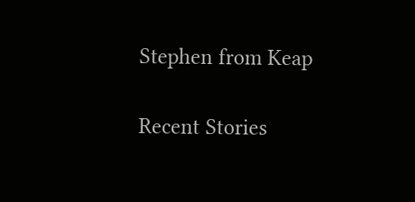Stephen from Keap

Recent Stories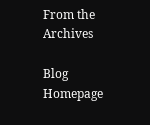From the Archives

Blog Homepage